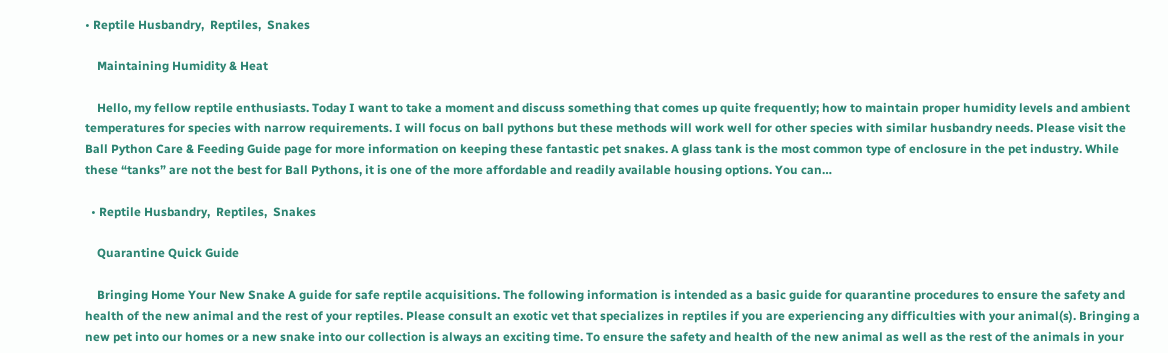• Reptile Husbandry,  Reptiles,  Snakes

    Maintaining Humidity & Heat

    Hello, my fellow reptile enthusiasts. Today I want to take a moment and discuss something that comes up quite frequently; how to maintain proper humidity levels and ambient temperatures for species with narrow requirements. I will focus on ball pythons but these methods will work well for other species with similar husbandry needs. Please visit the Ball Python Care & Feeding Guide page for more information on keeping these fantastic pet snakes. A glass tank is the most common type of enclosure in the pet industry. While these “tanks” are not the best for Ball Pythons, it is one of the more affordable and readily available housing options. You can…

  • Reptile Husbandry,  Reptiles,  Snakes

    Quarantine Quick Guide

    Bringing Home Your New Snake A guide for safe reptile acquisitions. The following information is intended as a basic guide for quarantine procedures to ensure the safety and health of the new animal and the rest of your reptiles. Please consult an exotic vet that specializes in reptiles if you are experiencing any difficulties with your animal(s). Bringing a new pet into our homes or a new snake into our collection is always an exciting time. To ensure the safety and health of the new animal as well as the rest of the animals in your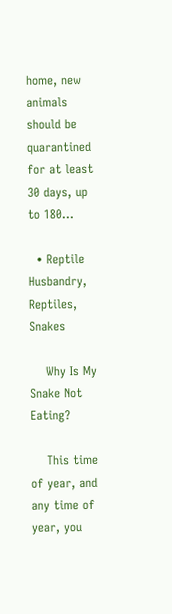home, new animals should be quarantined for at least 30 days, up to 180…

  • Reptile Husbandry,  Reptiles,  Snakes

    Why Is My Snake Not Eating?

    This time of year, and any time of year, you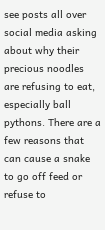see posts all over social media asking about why their precious noodles are refusing to eat, especially ball pythons. There are a few reasons that can cause a snake to go off feed or refuse to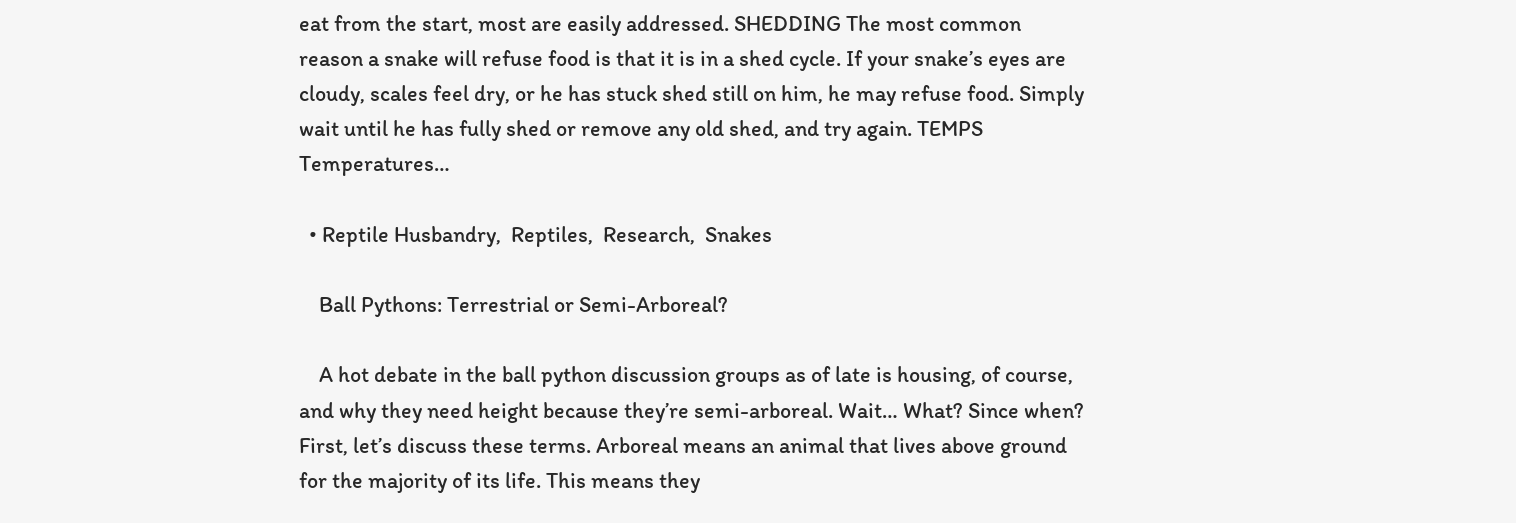eat from the start, most are easily addressed. SHEDDING The most common reason a snake will refuse food is that it is in a shed cycle. If your snake’s eyes are cloudy, scales feel dry, or he has stuck shed still on him, he may refuse food. Simply wait until he has fully shed or remove any old shed, and try again. TEMPS Temperatures…

  • Reptile Husbandry,  Reptiles,  Research,  Snakes

    Ball Pythons: Terrestrial or Semi-Arboreal?

    A hot debate in the ball python discussion groups as of late is housing, of course, and why they need height because they’re semi-arboreal. Wait… What? Since when? First, let’s discuss these terms. Arboreal means an animal that lives above ground for the majority of its life. This means they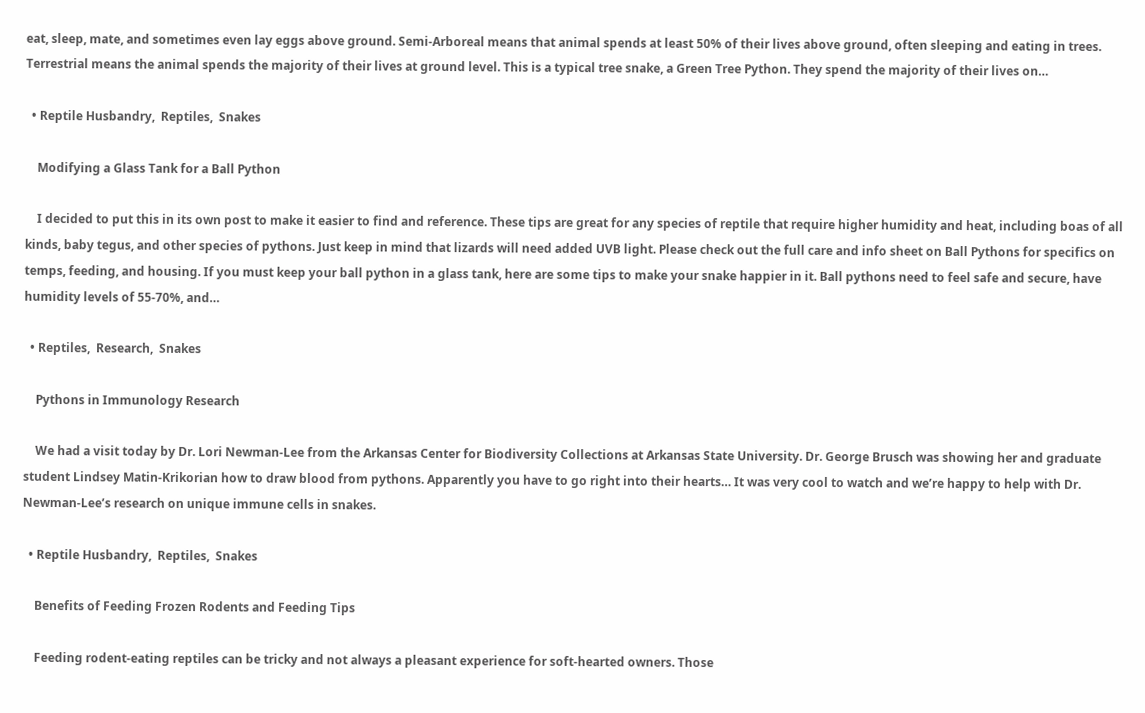eat, sleep, mate, and sometimes even lay eggs above ground. Semi-Arboreal means that animal spends at least 50% of their lives above ground, often sleeping and eating in trees. Terrestrial means the animal spends the majority of their lives at ground level. This is a typical tree snake, a Green Tree Python. They spend the majority of their lives on…

  • Reptile Husbandry,  Reptiles,  Snakes

    Modifying a Glass Tank for a Ball Python

    I decided to put this in its own post to make it easier to find and reference. These tips are great for any species of reptile that require higher humidity and heat, including boas of all kinds, baby tegus, and other species of pythons. Just keep in mind that lizards will need added UVB light. Please check out the full care and info sheet on Ball Pythons for specifics on temps, feeding, and housing. If you must keep your ball python in a glass tank, here are some tips to make your snake happier in it. Ball pythons need to feel safe and secure, have humidity levels of 55-70%, and…

  • Reptiles,  Research,  Snakes

    Pythons in Immunology Research

    We had a visit today by Dr. Lori Newman-Lee from the Arkansas Center for Biodiversity Collections at Arkansas State University. Dr. George Brusch was showing her and graduate student Lindsey Matin-Krikorian how to draw blood from pythons. Apparently you have to go right into their hearts… It was very cool to watch and we’re happy to help with Dr. Newman-Lee’s research on unique immune cells in snakes.

  • Reptile Husbandry,  Reptiles,  Snakes

    Benefits of Feeding Frozen Rodents and Feeding Tips

    Feeding rodent-eating reptiles can be tricky and not always a pleasant experience for soft-hearted owners. Those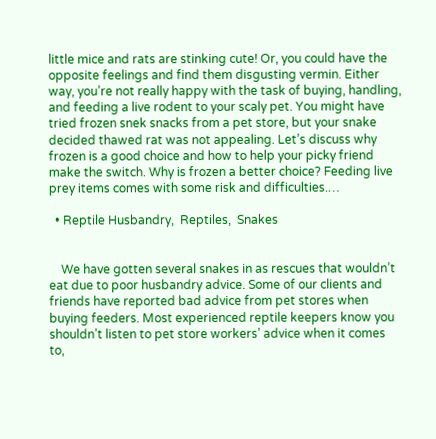little mice and rats are stinking cute! Or, you could have the opposite feelings and find them disgusting vermin. Either way, you’re not really happy with the task of buying, handling, and feeding a live rodent to your scaly pet. You might have tried frozen snek snacks from a pet store, but your snake decided thawed rat was not appealing. Let’s discuss why frozen is a good choice and how to help your picky friend make the switch. Why is frozen a better choice? Feeding live prey items comes with some risk and difficulties.…

  • Reptile Husbandry,  Reptiles,  Snakes


    We have gotten several snakes in as rescues that wouldn’t eat due to poor husbandry advice. Some of our clients and friends have reported bad advice from pet stores when buying feeders. Most experienced reptile keepers know you shouldn’t listen to pet store workers’ advice when it comes to,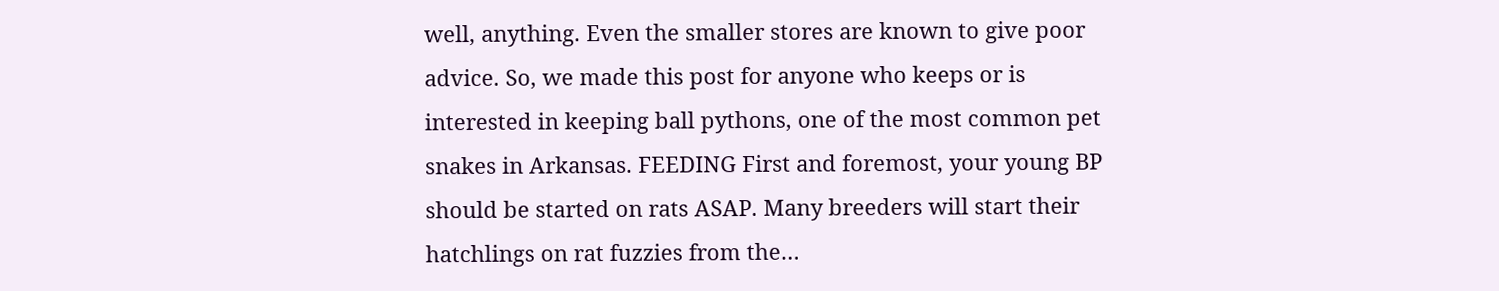well, anything. Even the smaller stores are known to give poor advice. So, we made this post for anyone who keeps or is interested in keeping ball pythons, one of the most common pet snakes in Arkansas. FEEDING First and foremost, your young BP should be started on rats ASAP. Many breeders will start their hatchlings on rat fuzzies from the…